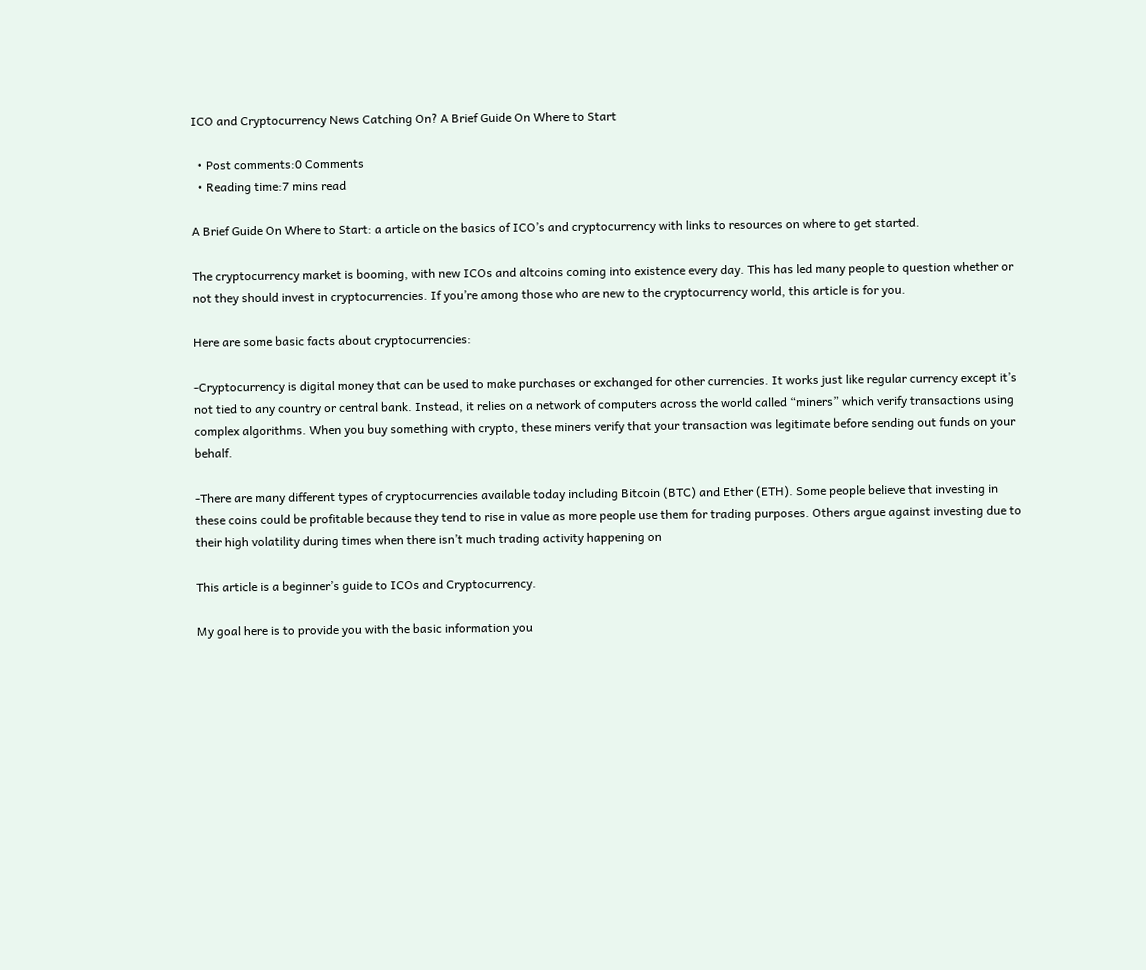ICO and Cryptocurrency News Catching On? A Brief Guide On Where to Start

  • Post comments:0 Comments
  • Reading time:7 mins read

A Brief Guide On Where to Start: a article on the basics of ICO’s and cryptocurrency with links to resources on where to get started.

The cryptocurrency market is booming, with new ICOs and altcoins coming into existence every day. This has led many people to question whether or not they should invest in cryptocurrencies. If you’re among those who are new to the cryptocurrency world, this article is for you.

Here are some basic facts about cryptocurrencies:

-Cryptocurrency is digital money that can be used to make purchases or exchanged for other currencies. It works just like regular currency except it’s not tied to any country or central bank. Instead, it relies on a network of computers across the world called “miners” which verify transactions using complex algorithms. When you buy something with crypto, these miners verify that your transaction was legitimate before sending out funds on your behalf.

-There are many different types of cryptocurrencies available today including Bitcoin (BTC) and Ether (ETH). Some people believe that investing in these coins could be profitable because they tend to rise in value as more people use them for trading purposes. Others argue against investing due to their high volatility during times when there isn’t much trading activity happening on

This article is a beginner’s guide to ICOs and Cryptocurrency.

My goal here is to provide you with the basic information you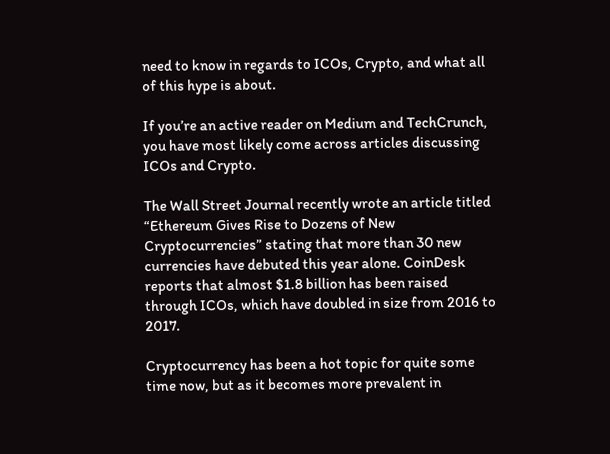need to know in regards to ICOs, Crypto, and what all of this hype is about.

If you’re an active reader on Medium and TechCrunch, you have most likely come across articles discussing ICOs and Crypto.

The Wall Street Journal recently wrote an article titled “Ethereum Gives Rise to Dozens of New Cryptocurrencies” stating that more than 30 new currencies have debuted this year alone. CoinDesk reports that almost $1.8 billion has been raised through ICOs, which have doubled in size from 2016 to 2017.

Cryptocurrency has been a hot topic for quite some time now, but as it becomes more prevalent in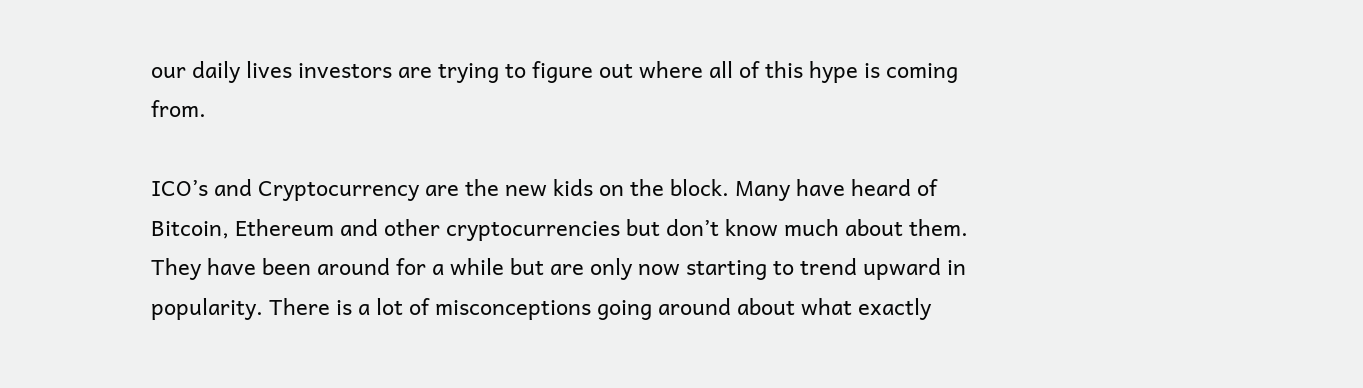our daily lives investors are trying to figure out where all of this hype is coming from.

ICO’s and Cryptocurrency are the new kids on the block. Many have heard of Bitcoin, Ethereum and other cryptocurrencies but don’t know much about them. They have been around for a while but are only now starting to trend upward in popularity. There is a lot of misconceptions going around about what exactly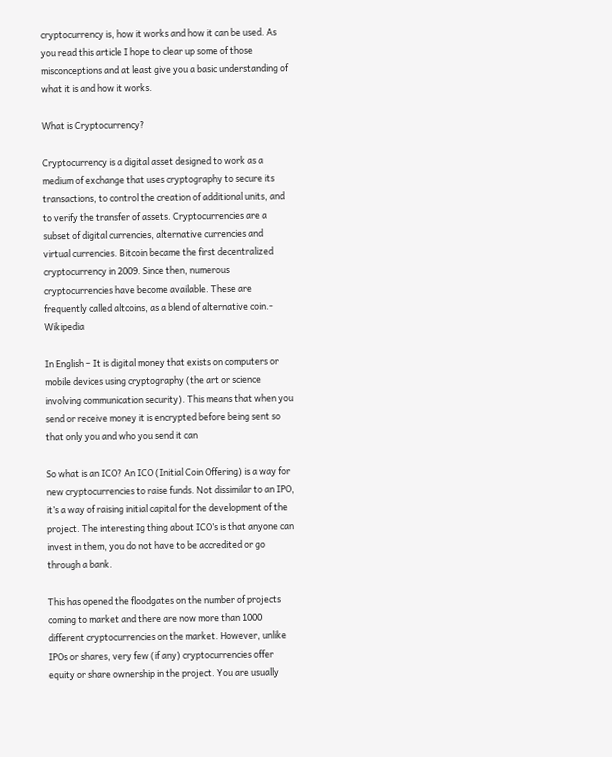cryptocurrency is, how it works and how it can be used. As you read this article I hope to clear up some of those misconceptions and at least give you a basic understanding of what it is and how it works.

What is Cryptocurrency?

Cryptocurrency is a digital asset designed to work as a medium of exchange that uses cryptography to secure its transactions, to control the creation of additional units, and to verify the transfer of assets. Cryptocurrencies are a subset of digital currencies, alternative currencies and virtual currencies. Bitcoin became the first decentralized cryptocurrency in 2009. Since then, numerous cryptocurrencies have become available. These are frequently called altcoins, as a blend of alternative coin.- Wikipedia

In English – It is digital money that exists on computers or mobile devices using cryptography (the art or science involving communication security). This means that when you send or receive money it is encrypted before being sent so that only you and who you send it can

So what is an ICO? An ICO (Initial Coin Offering) is a way for new cryptocurrencies to raise funds. Not dissimilar to an IPO, it’s a way of raising initial capital for the development of the project. The interesting thing about ICO’s is that anyone can invest in them, you do not have to be accredited or go through a bank.

This has opened the floodgates on the number of projects coming to market and there are now more than 1000 different cryptocurrencies on the market. However, unlike IPOs or shares, very few (if any) cryptocurrencies offer equity or share ownership in the project. You are usually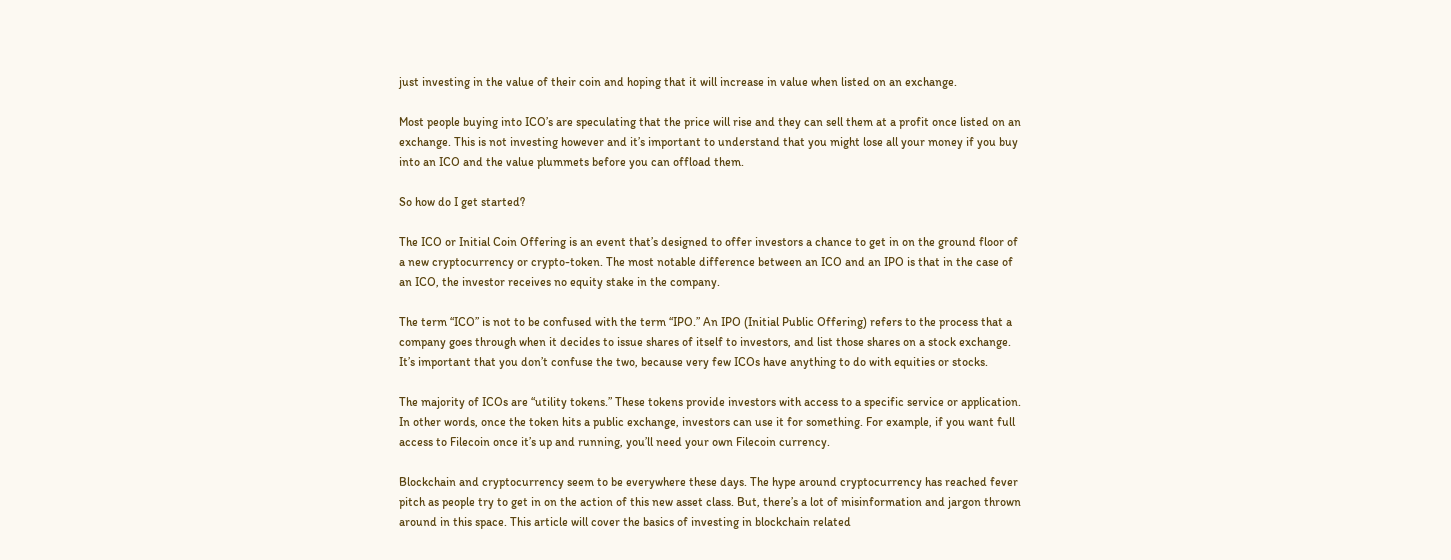just investing in the value of their coin and hoping that it will increase in value when listed on an exchange.

Most people buying into ICO’s are speculating that the price will rise and they can sell them at a profit once listed on an exchange. This is not investing however and it’s important to understand that you might lose all your money if you buy into an ICO and the value plummets before you can offload them.

So how do I get started?

The ICO or Initial Coin Offering is an event that’s designed to offer investors a chance to get in on the ground floor of a new cryptocurrency or crypto-token. The most notable difference between an ICO and an IPO is that in the case of an ICO, the investor receives no equity stake in the company.

The term “ICO” is not to be confused with the term “IPO.” An IPO (Initial Public Offering) refers to the process that a company goes through when it decides to issue shares of itself to investors, and list those shares on a stock exchange. It’s important that you don’t confuse the two, because very few ICOs have anything to do with equities or stocks.

The majority of ICOs are “utility tokens.” These tokens provide investors with access to a specific service or application. In other words, once the token hits a public exchange, investors can use it for something. For example, if you want full access to Filecoin once it’s up and running, you’ll need your own Filecoin currency.

Blockchain and cryptocurrency seem to be everywhere these days. The hype around cryptocurrency has reached fever pitch as people try to get in on the action of this new asset class. But, there’s a lot of misinformation and jargon thrown around in this space. This article will cover the basics of investing in blockchain related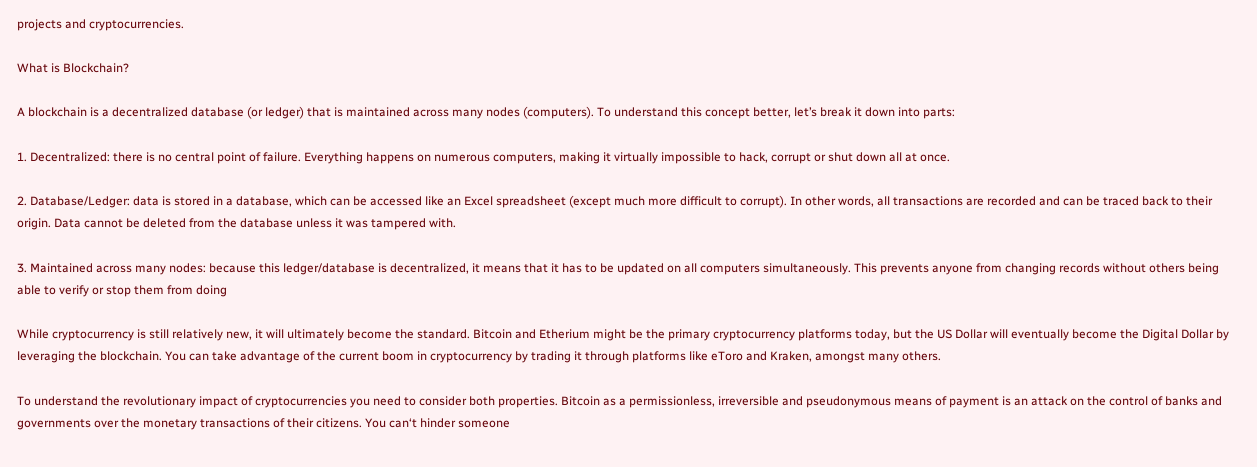projects and cryptocurrencies.

What is Blockchain?

A blockchain is a decentralized database (or ledger) that is maintained across many nodes (computers). To understand this concept better, let’s break it down into parts:

1. Decentralized: there is no central point of failure. Everything happens on numerous computers, making it virtually impossible to hack, corrupt or shut down all at once.

2. Database/Ledger: data is stored in a database, which can be accessed like an Excel spreadsheet (except much more difficult to corrupt). In other words, all transactions are recorded and can be traced back to their origin. Data cannot be deleted from the database unless it was tampered with.

3. Maintained across many nodes: because this ledger/database is decentralized, it means that it has to be updated on all computers simultaneously. This prevents anyone from changing records without others being able to verify or stop them from doing

While cryptocurrency is still relatively new, it will ultimately become the standard. Bitcoin and Etherium might be the primary cryptocurrency platforms today, but the US Dollar will eventually become the Digital Dollar by leveraging the blockchain. You can take advantage of the current boom in cryptocurrency by trading it through platforms like eToro and Kraken, amongst many others.

To understand the revolutionary impact of cryptocurrencies you need to consider both properties. Bitcoin as a permissionless, irreversible and pseudonymous means of payment is an attack on the control of banks and governments over the monetary transactions of their citizens. You can‘t hinder someone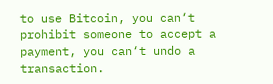to use Bitcoin, you can‘t prohibit someone to accept a payment, you can‘t undo a transaction.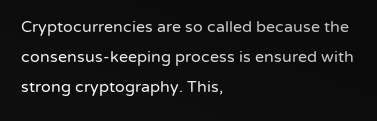Cryptocurrencies are so called because the consensus-keeping process is ensured with strong cryptography. This,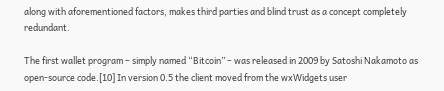along with aforementioned factors, makes third parties and blind trust as a concept completely redundant.

The first wallet program – simply named “Bitcoin” – was released in 2009 by Satoshi Nakamoto as open-source code.[10] In version 0.5 the client moved from the wxWidgets user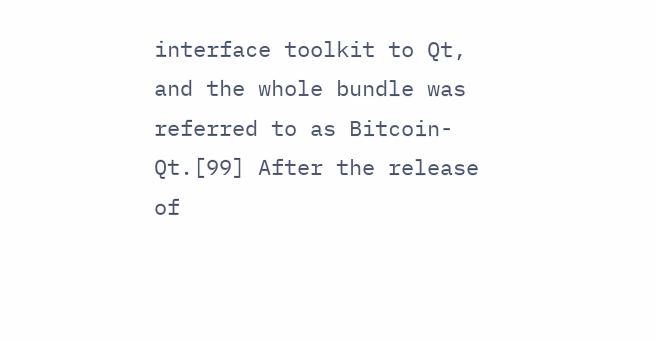interface toolkit to Qt, and the whole bundle was referred to as Bitcoin-Qt.[99] After the release of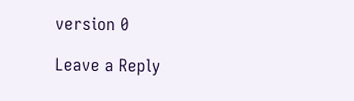version 0

Leave a Reply